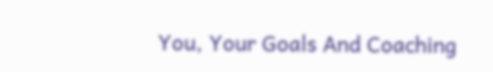You, Your Goals And Coaching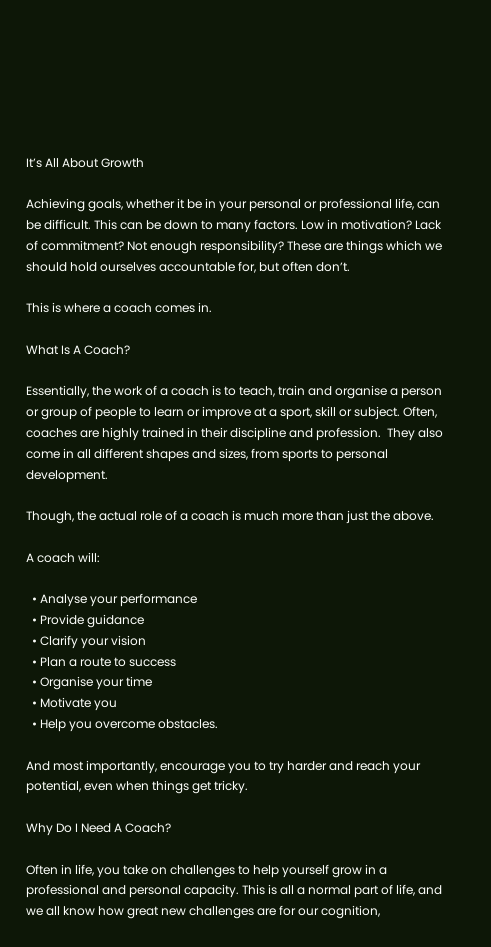It’s All About Growth

Achieving goals, whether it be in your personal or professional life, can be difficult. This can be down to many factors. Low in motivation? Lack of commitment? Not enough responsibility? These are things which we should hold ourselves accountable for, but often don’t.

This is where a coach comes in.

What Is A Coach?

Essentially, the work of a coach is to teach, train and organise a person or group of people to learn or improve at a sport, skill or subject. Often, coaches are highly trained in their discipline and profession.  They also come in all different shapes and sizes, from sports to personal development.

Though, the actual role of a coach is much more than just the above.

A coach will:

  • Analyse your performance
  • Provide guidance
  • Clarify your vision
  • Plan a route to success
  • Organise your time
  • Motivate you
  • Help you overcome obstacles.

And most importantly, encourage you to try harder and reach your potential, even when things get tricky.

Why Do I Need A Coach?

Often in life, you take on challenges to help yourself grow in a professional and personal capacity. This is all a normal part of life, and we all know how great new challenges are for our cognition,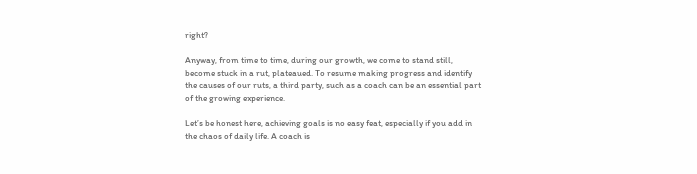right?

Anyway, from time to time, during our growth, we come to stand still, become stuck in a rut, plateaued. To resume making progress and identify the causes of our ruts, a third party, such as a coach can be an essential part of the growing experience.

Let’s be honest here, achieving goals is no easy feat, especially if you add in the chaos of daily life. A coach is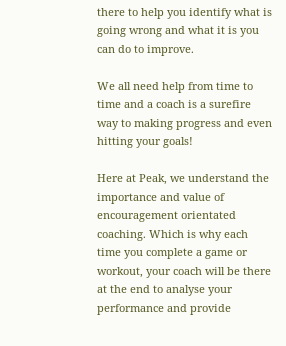there to help you identify what is going wrong and what it is you can do to improve.

We all need help from time to time and a coach is a surefire way to making progress and even hitting your goals!

Here at Peak, we understand the importance and value of encouragement orientated coaching. Which is why each time you complete a game or workout, your coach will be there at the end to analyse your performance and provide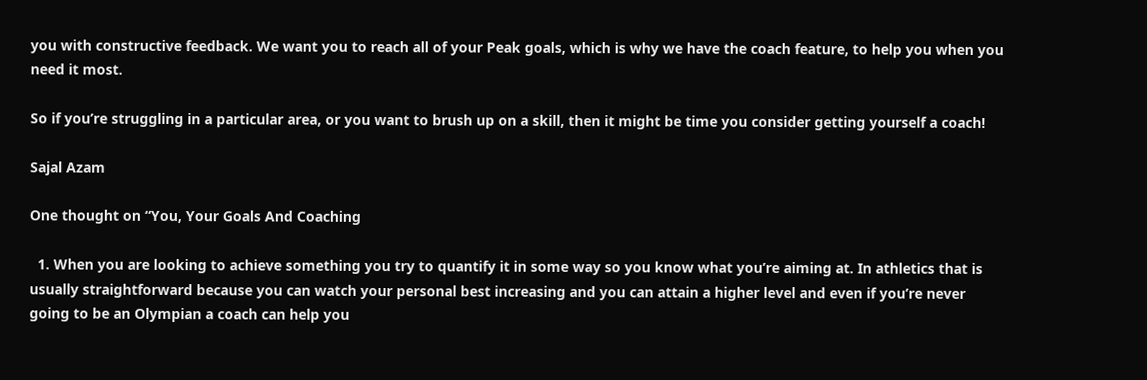you with constructive feedback. We want you to reach all of your Peak goals, which is why we have the coach feature, to help you when you need it most.

So if you’re struggling in a particular area, or you want to brush up on a skill, then it might be time you consider getting yourself a coach!

Sajal Azam

One thought on “You, Your Goals And Coaching

  1. When you are looking to achieve something you try to quantify it in some way so you know what you’re aiming at. In athletics that is usually straightforward because you can watch your personal best increasing and you can attain a higher level and even if you’re never going to be an Olympian a coach can help you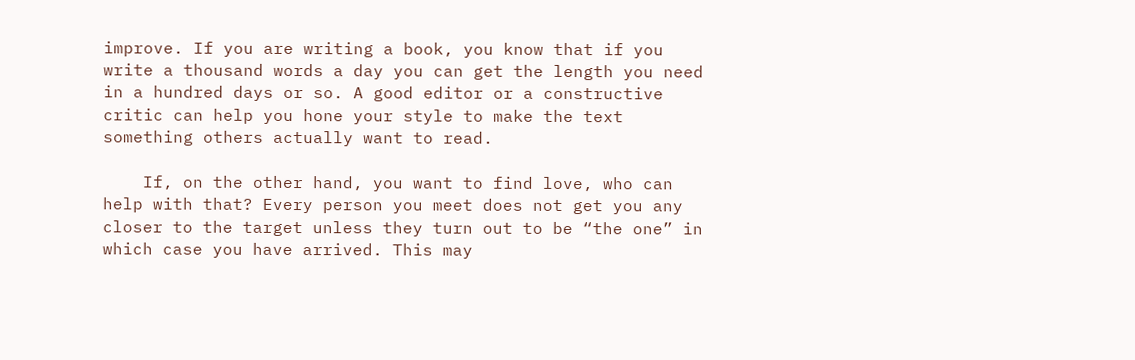improve. If you are writing a book, you know that if you write a thousand words a day you can get the length you need in a hundred days or so. A good editor or a constructive critic can help you hone your style to make the text something others actually want to read.

    If, on the other hand, you want to find love, who can help with that? Every person you meet does not get you any closer to the target unless they turn out to be “the one” in which case you have arrived. This may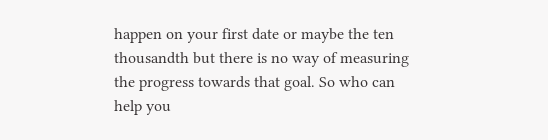happen on your first date or maybe the ten thousandth but there is no way of measuring the progress towards that goal. So who can help you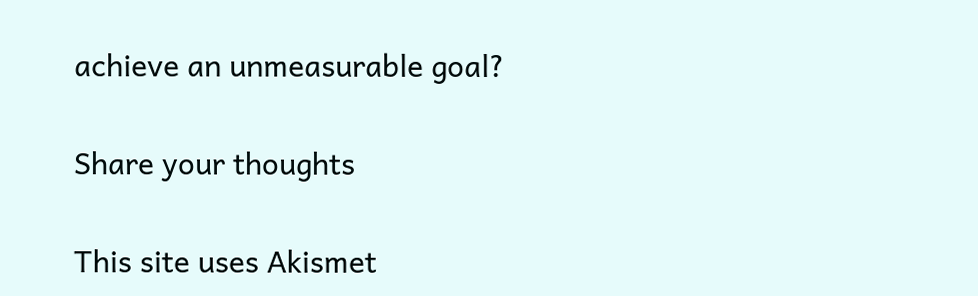achieve an unmeasurable goal?

Share your thoughts

This site uses Akismet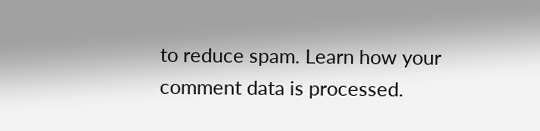to reduce spam. Learn how your comment data is processed.